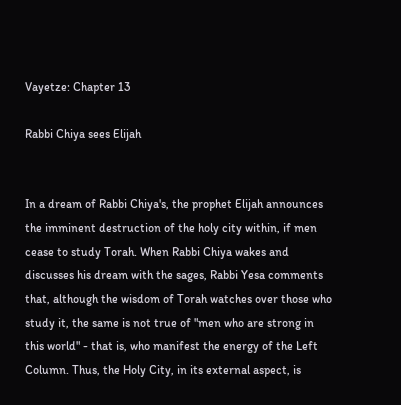Vayetze: Chapter 13

Rabbi Chiya sees Elijah


In a dream of Rabbi Chiya's, the prophet Elijah announces the imminent destruction of the holy city within, if men cease to study Torah. When Rabbi Chiya wakes and discusses his dream with the sages, Rabbi Yesa comments that, although the wisdom of Torah watches over those who study it, the same is not true of "men who are strong in this world" - that is, who manifest the energy of the Left Column. Thus, the Holy City, in its external aspect, is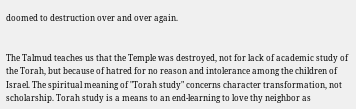doomed to destruction over and over again.


The Talmud teaches us that the Temple was destroyed, not for lack of academic study of the Torah, but because of hatred for no reason and intolerance among the children of Israel. The spiritual meaning of "Torah study" concerns character transformation, not scholarship. Torah study is a means to an end-learning to love thy neighbor as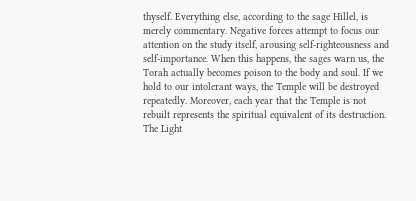thyself. Everything else, according to the sage Hillel, is merely commentary. Negative forces attempt to focus our attention on the study itself, arousing self-righteousness and self-importance. When this happens, the sages warn us, the Torah actually becomes poison to the body and soul. If we hold to our intolerant ways, the Temple will be destroyed repeatedly. Moreover, each year that the Temple is not rebuilt represents the spiritual equivalent of its destruction. The Light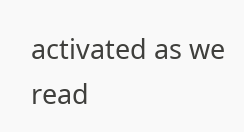activated as we read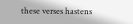these verses hastens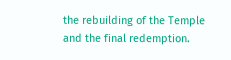the rebuilding of the Temple and the final redemption.